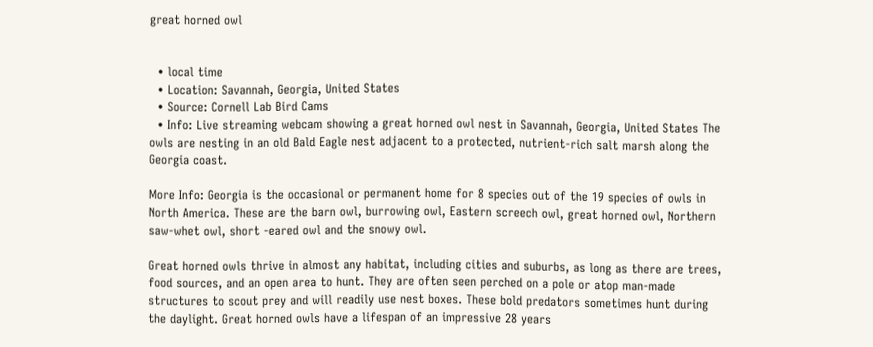great horned owl


  • local time
  • Location: Savannah, Georgia, United States
  • Source: Cornell Lab Bird Cams
  • Info: Live streaming webcam showing a great horned owl nest in Savannah, Georgia, United States The owls are nesting in an old Bald Eagle nest adjacent to a protected, nutrient-rich salt marsh along the Georgia coast.

More Info: Georgia is the occasional or permanent home for 8 species out of the 19 species of owls in North America. These are the barn owl, burrowing owl, Eastern screech owl, great horned owl, Northern saw-whet owl, short -eared owl and the snowy owl.

Great horned owls thrive in almost any habitat, including cities and suburbs, as long as there are trees, food sources, and an open area to hunt. They are often seen perched on a pole or atop man-made structures to scout prey and will readily use nest boxes. These bold predators sometimes hunt during the daylight. Great horned owls have a lifespan of an impressive 28 years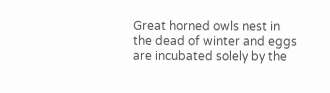Great horned owls nest in the dead of winter and eggs are incubated solely by the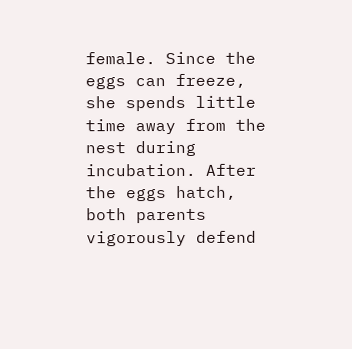female. Since the eggs can freeze, she spends little time away from the nest during incubation. After the eggs hatch, both parents vigorously defend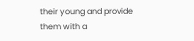their young and provide them with a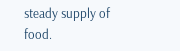steady supply of food.